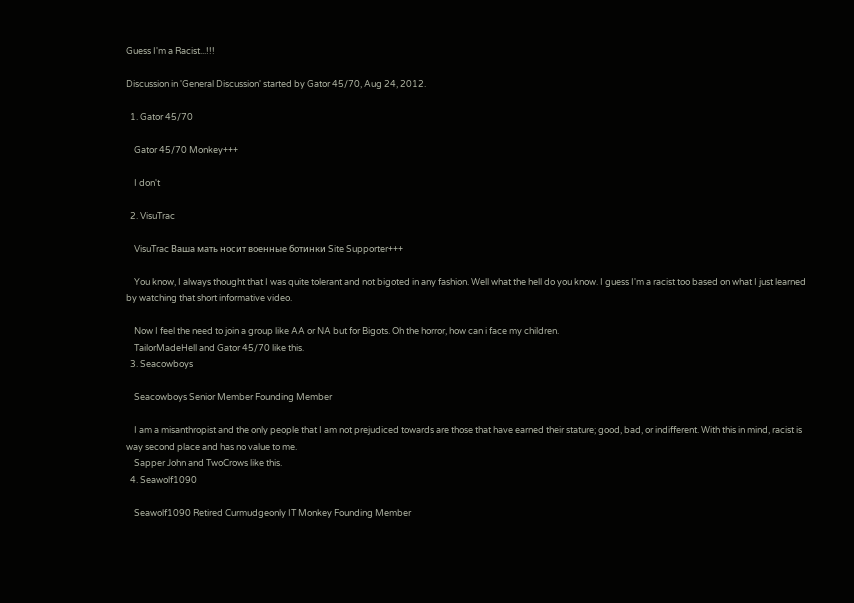Guess I'm a Racist...!!!

Discussion in 'General Discussion' started by Gator 45/70, Aug 24, 2012.

  1. Gator 45/70

    Gator 45/70 Monkey+++

    I don't

  2. VisuTrac

    VisuTrac Ваша мать носит военные ботинки Site Supporter+++

    You know, I always thought that I was quite tolerant and not bigoted in any fashion. Well what the hell do you know. I guess I'm a racist too based on what I just learned by watching that short informative video.

    Now I feel the need to join a group like AA or NA but for Bigots. Oh the horror, how can i face my children.
    TailorMadeHell and Gator 45/70 like this.
  3. Seacowboys

    Seacowboys Senior Member Founding Member

    I am a misanthropist and the only people that I am not prejudiced towards are those that have earned their stature; good, bad, or indifferent. With this in mind, racist is way second place and has no value to me.
    Sapper John and TwoCrows like this.
  4. Seawolf1090

    Seawolf1090 Retired Curmudgeonly IT Monkey Founding Member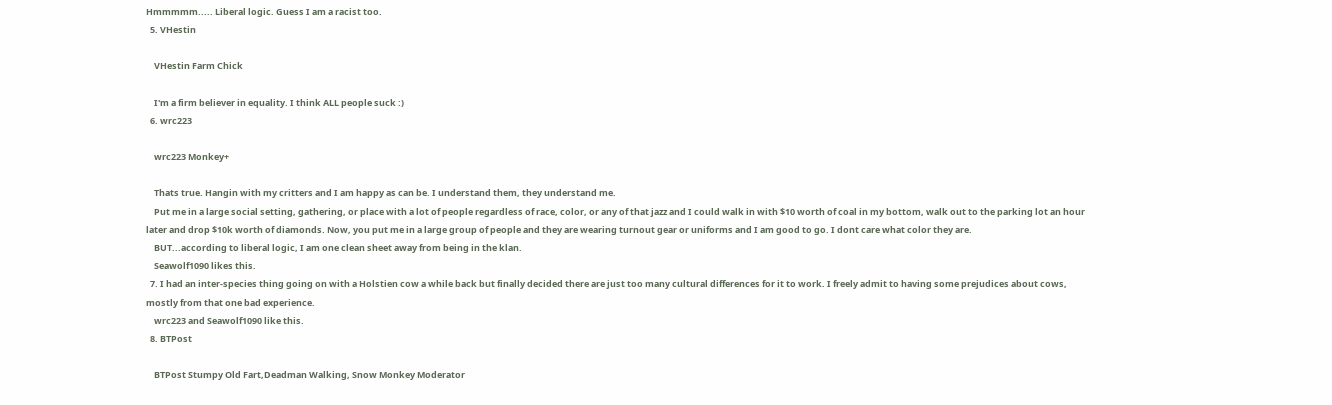Hmmmmm..... Liberal logic. Guess I am a racist too.
  5. VHestin

    VHestin Farm Chick

    I'm a firm believer in equality. I think ALL people suck :)
  6. wrc223

    wrc223 Monkey+

    Thats true. Hangin with my critters and I am happy as can be. I understand them, they understand me.
    Put me in a large social setting, gathering, or place with a lot of people regardless of race, color, or any of that jazz and I could walk in with $10 worth of coal in my bottom, walk out to the parking lot an hour later and drop $10k worth of diamonds. Now, you put me in a large group of people and they are wearing turnout gear or uniforms and I am good to go. I dont care what color they are.
    BUT...according to liberal logic, I am one clean sheet away from being in the klan.
    Seawolf1090 likes this.
  7. I had an inter-species thing going on with a Holstien cow a while back but finally decided there are just too many cultural differences for it to work. I freely admit to having some prejudices about cows, mostly from that one bad experience.
    wrc223 and Seawolf1090 like this.
  8. BTPost

    BTPost Stumpy Old Fart,Deadman Walking, Snow Monkey Moderator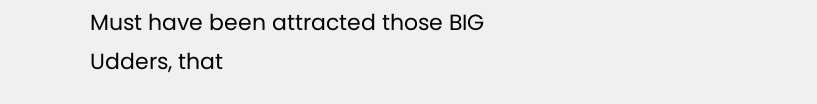Must have been attracted those BIG Udders, that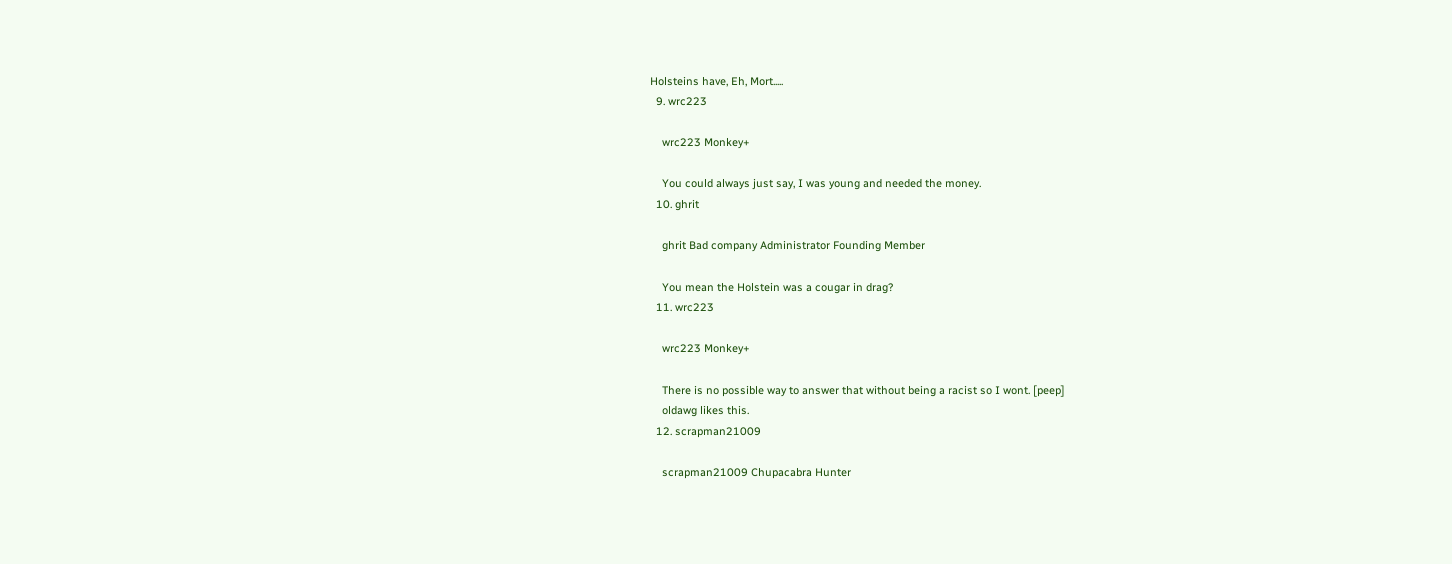Holsteins have, Eh, Mort.....
  9. wrc223

    wrc223 Monkey+

    You could always just say, I was young and needed the money.
  10. ghrit

    ghrit Bad company Administrator Founding Member

    You mean the Holstein was a cougar in drag?
  11. wrc223

    wrc223 Monkey+

    There is no possible way to answer that without being a racist so I wont. [peep]
    oldawg likes this.
  12. scrapman21009

    scrapman21009 Chupacabra Hunter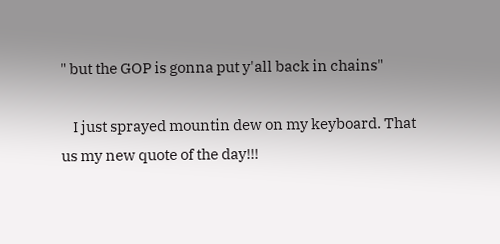" but the GOP is gonna put y'all back in chains"

    I just sprayed mountin dew on my keyboard. That us my new quote of the day!!!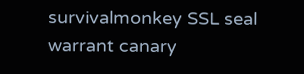survivalmonkey SSL seal warrant canary